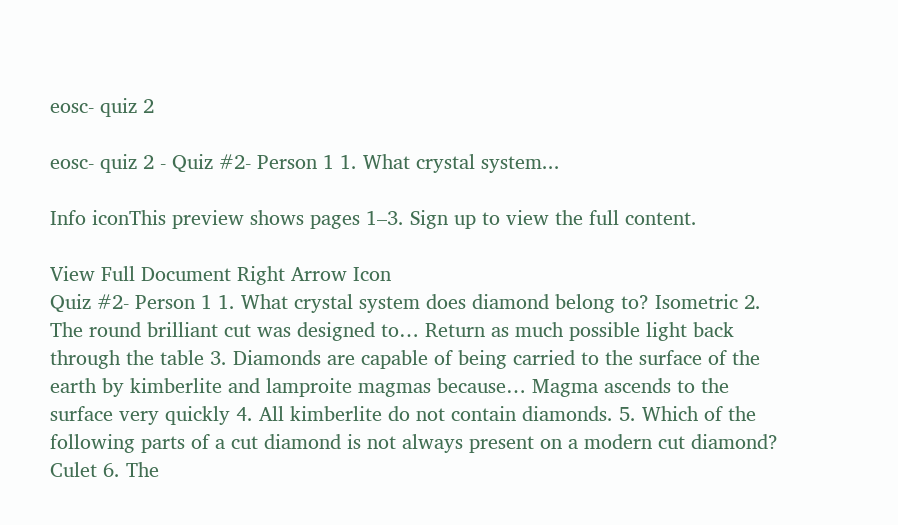eosc- quiz 2

eosc- quiz 2 - Quiz #2- Person 1 1. What crystal system...

Info iconThis preview shows pages 1–3. Sign up to view the full content.

View Full Document Right Arrow Icon
Quiz #2- Person 1 1. What crystal system does diamond belong to? Isometric 2. The round brilliant cut was designed to… Return as much possible light back through the table 3. Diamonds are capable of being carried to the surface of the earth by kimberlite and lamproite magmas because… Magma ascends to the surface very quickly 4. All kimberlite do not contain diamonds. 5. Which of the following parts of a cut diamond is not always present on a modern cut diamond? Culet 6. The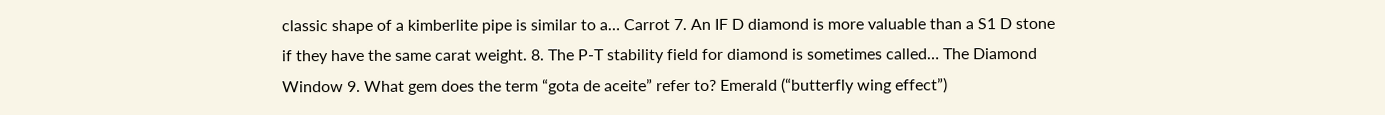classic shape of a kimberlite pipe is similar to a… Carrot 7. An IF D diamond is more valuable than a S1 D stone if they have the same carat weight. 8. The P-T stability field for diamond is sometimes called… The Diamond Window 9. What gem does the term “gota de aceite” refer to? Emerald (“butterfly wing effect”)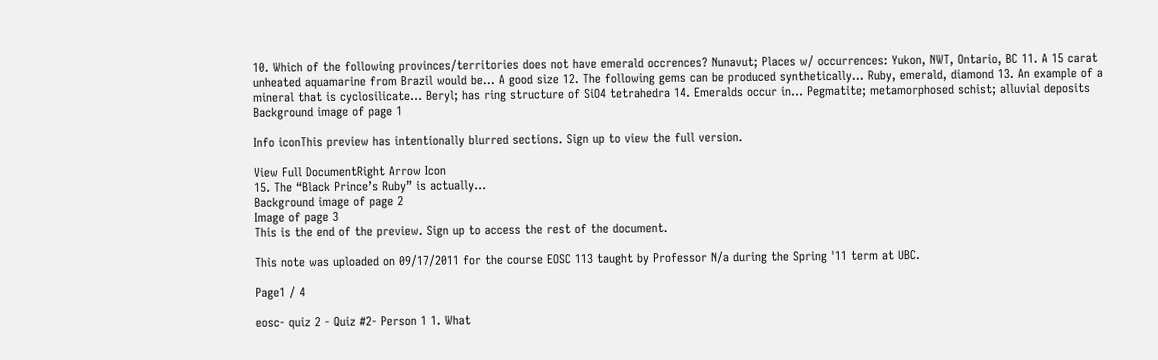10. Which of the following provinces/territories does not have emerald occrences? Nunavut; Places w/ occurrences: Yukon, NWT, Ontario, BC 11. A 15 carat unheated aquamarine from Brazil would be… A good size 12. The following gems can be produced synthetically… Ruby, emerald, diamond 13. An example of a mineral that is cyclosilicate… Beryl; has ring structure of SiO4 tetrahedra 14. Emeralds occur in… Pegmatite; metamorphosed schist; alluvial deposits
Background image of page 1

Info iconThis preview has intentionally blurred sections. Sign up to view the full version.

View Full DocumentRight Arrow Icon
15. The “Black Prince’s Ruby” is actually…
Background image of page 2
Image of page 3
This is the end of the preview. Sign up to access the rest of the document.

This note was uploaded on 09/17/2011 for the course EOSC 113 taught by Professor N/a during the Spring '11 term at UBC.

Page1 / 4

eosc- quiz 2 - Quiz #2- Person 1 1. What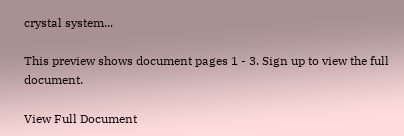crystal system...

This preview shows document pages 1 - 3. Sign up to view the full document.

View Full Document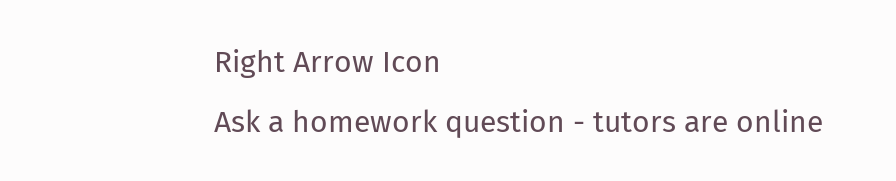Right Arrow Icon
Ask a homework question - tutors are online